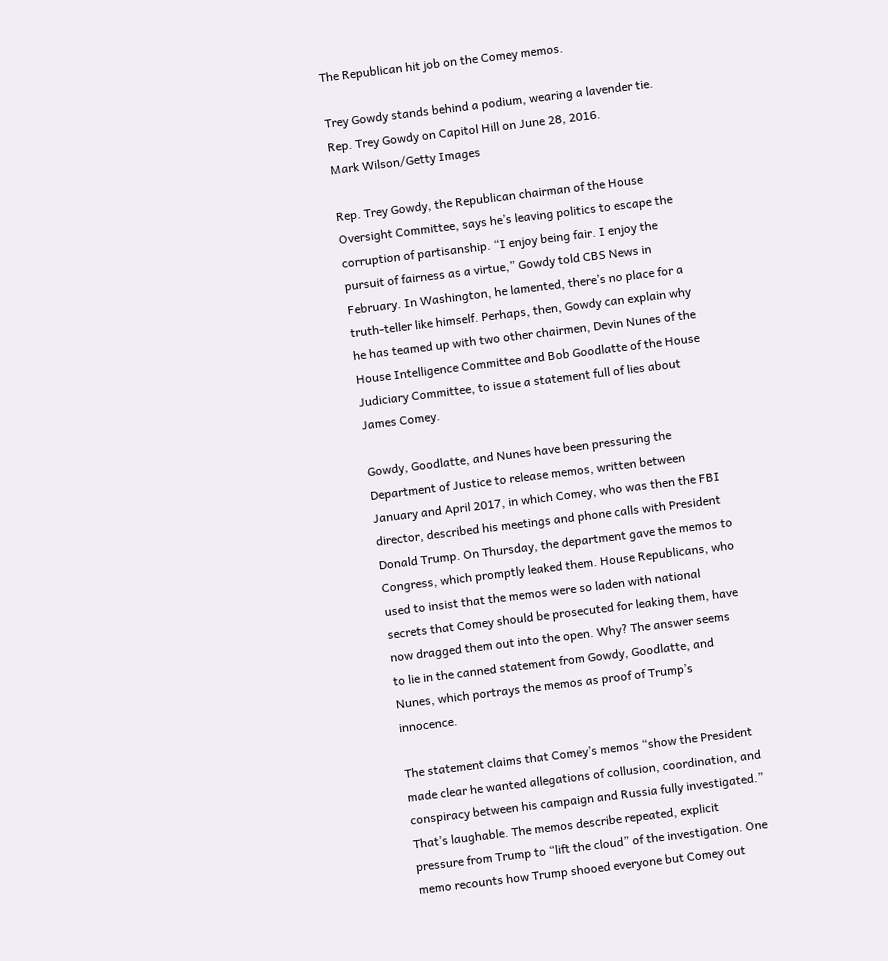The Republican hit job on the Comey memos.

Trey Gowdy stands behind a podium, wearing a lavender tie.
Rep. Trey Gowdy on Capitol Hill on June 28, 2016.
Mark Wilson/Getty Images

Rep. Trey Gowdy, the Republican chairman of the House Oversight Committee, says he’s leaving politics to escape the corruption of partisanship. “I enjoy being fair. I enjoy the pursuit of fairness as a virtue,” Gowdy told CBS News in February. In Washington, he lamented, there’s no place for a truth-teller like himself. Perhaps, then, Gowdy can explain why he has teamed up with two other chairmen, Devin Nunes of the House Intelligence Committee and Bob Goodlatte of the House Judiciary Committee, to issue a statement full of lies about James Comey.

Gowdy, Goodlatte, and Nunes have been pressuring the Department of Justice to release memos, written between January and April 2017, in which Comey, who was then the FBI director, described his meetings and phone calls with President Donald Trump. On Thursday, the department gave the memos to Congress, which promptly leaked them. House Republicans, who used to insist that the memos were so laden with national secrets that Comey should be prosecuted for leaking them, have now dragged them out into the open. Why? The answer seems to lie in the canned statement from Gowdy, Goodlatte, and Nunes, which portrays the memos as proof of Trump’s innocence.

The statement claims that Comey’s memos “show the President made clear he wanted allegations of collusion, coordination, and conspiracy between his campaign and Russia fully investigated.” That’s laughable. The memos describe repeated, explicit pressure from Trump to “lift the cloud” of the investigation. One memo recounts how Trump shooed everyone but Comey out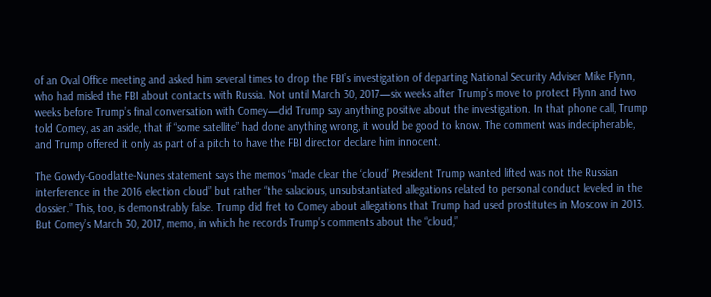of an Oval Office meeting and asked him several times to drop the FBI’s investigation of departing National Security Adviser Mike Flynn, who had misled the FBI about contacts with Russia. Not until March 30, 2017—six weeks after Trump’s move to protect Flynn and two weeks before Trump’s final conversation with Comey—did Trump say anything positive about the investigation. In that phone call, Trump told Comey, as an aside, that if “some satellite” had done anything wrong, it would be good to know. The comment was indecipherable, and Trump offered it only as part of a pitch to have the FBI director declare him innocent.

The Gowdy-Goodlatte-Nunes statement says the memos “made clear the ‘cloud’ President Trump wanted lifted was not the Russian interference in the 2016 election cloud” but rather “the salacious, unsubstantiated allegations related to personal conduct leveled in the dossier.” This, too, is demonstrably false. Trump did fret to Comey about allegations that Trump had used prostitutes in Moscow in 2013. But Comey’s March 30, 2017, memo, in which he records Trump’s comments about the “cloud,”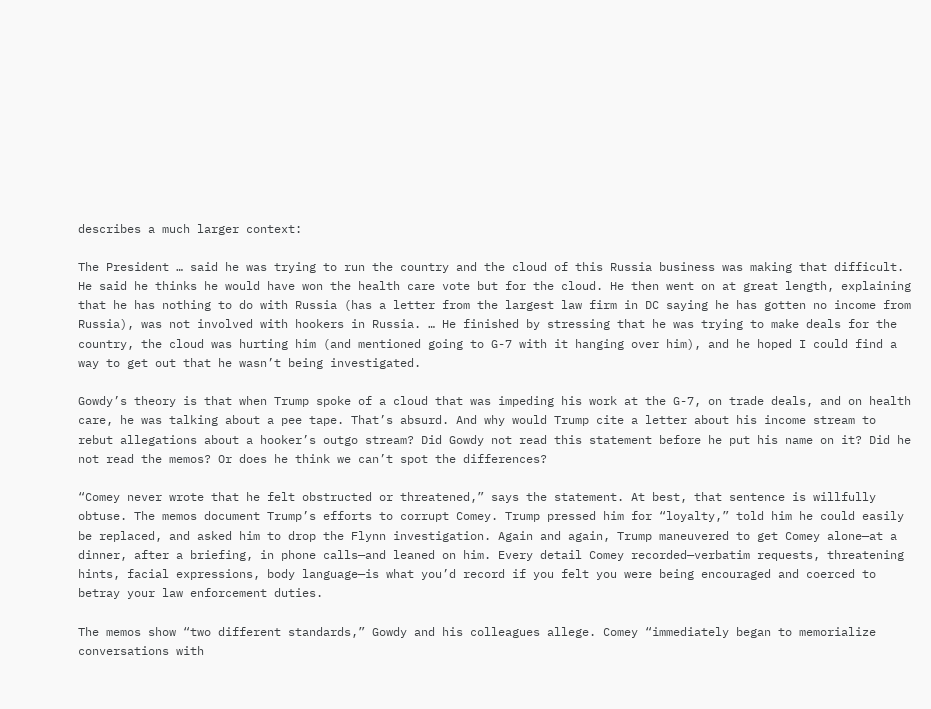describes a much larger context:

The President … said he was trying to run the country and the cloud of this Russia business was making that difficult. He said he thinks he would have won the health care vote but for the cloud. He then went on at great length, explaining that he has nothing to do with Russia (has a letter from the largest law firm in DC saying he has gotten no income from Russia), was not involved with hookers in Russia. … He finished by stressing that he was trying to make deals for the country, the cloud was hurting him (and mentioned going to G-7 with it hanging over him), and he hoped I could find a way to get out that he wasn’t being investigated.

Gowdy’s theory is that when Trump spoke of a cloud that was impeding his work at the G-7, on trade deals, and on health care, he was talking about a pee tape. That’s absurd. And why would Trump cite a letter about his income stream to rebut allegations about a hooker’s outgo stream? Did Gowdy not read this statement before he put his name on it? Did he not read the memos? Or does he think we can’t spot the differences?

“Comey never wrote that he felt obstructed or threatened,” says the statement. At best, that sentence is willfully obtuse. The memos document Trump’s efforts to corrupt Comey. Trump pressed him for “loyalty,” told him he could easily be replaced, and asked him to drop the Flynn investigation. Again and again, Trump maneuvered to get Comey alone—at a dinner, after a briefing, in phone calls—and leaned on him. Every detail Comey recorded—verbatim requests, threatening hints, facial expressions, body language—is what you’d record if you felt you were being encouraged and coerced to betray your law enforcement duties.

The memos show “two different standards,” Gowdy and his colleagues allege. Comey “immediately began to memorialize conversations with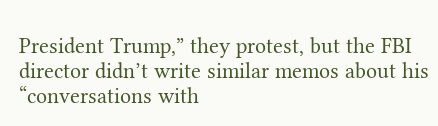President Trump,” they protest, but the FBI director didn’t write similar memos about his “conversations with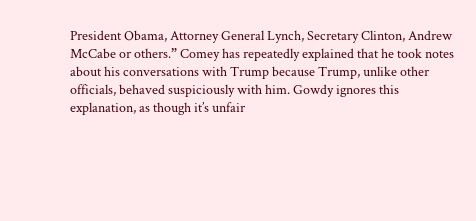President Obama, Attorney General Lynch, Secretary Clinton, Andrew McCabe or others.” Comey has repeatedly explained that he took notes about his conversations with Trump because Trump, unlike other officials, behaved suspiciously with him. Gowdy ignores this explanation, as though it’s unfair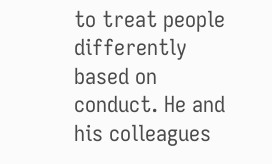to treat people differently based on conduct. He and his colleagues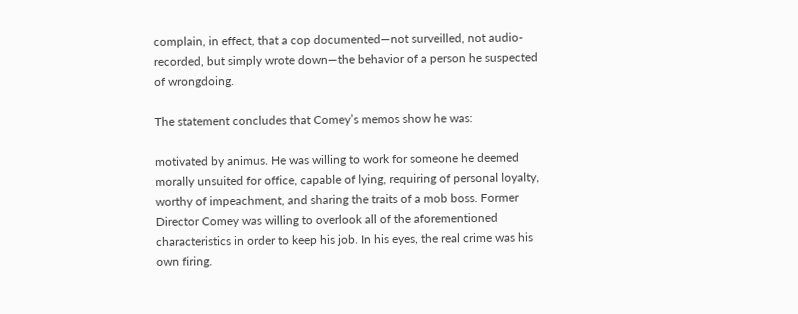complain, in effect, that a cop documented—not surveilled, not audio-recorded, but simply wrote down—the behavior of a person he suspected of wrongdoing.

The statement concludes that Comey’s memos show he was:

motivated by animus. He was willing to work for someone he deemed morally unsuited for office, capable of lying, requiring of personal loyalty, worthy of impeachment, and sharing the traits of a mob boss. Former Director Comey was willing to overlook all of the aforementioned characteristics in order to keep his job. In his eyes, the real crime was his own firing.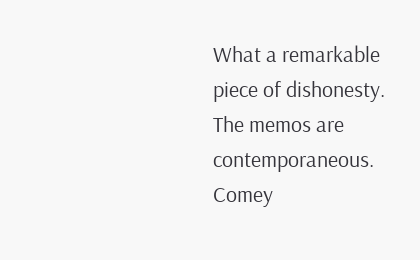What a remarkable piece of dishonesty. The memos are contemporaneous. Comey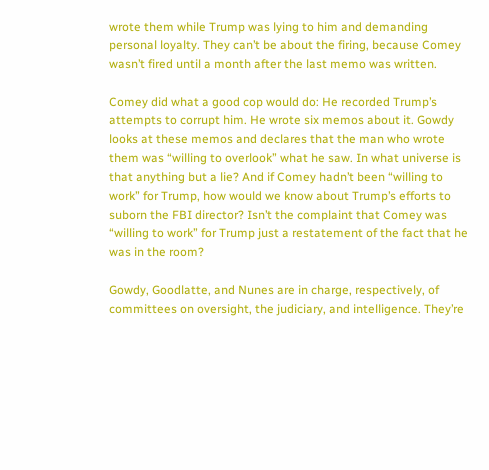wrote them while Trump was lying to him and demanding personal loyalty. They can’t be about the firing, because Comey wasn’t fired until a month after the last memo was written.

Comey did what a good cop would do: He recorded Trump’s attempts to corrupt him. He wrote six memos about it. Gowdy looks at these memos and declares that the man who wrote them was “willing to overlook” what he saw. In what universe is that anything but a lie? And if Comey hadn’t been “willing to work” for Trump, how would we know about Trump’s efforts to suborn the FBI director? Isn’t the complaint that Comey was “willing to work” for Trump just a restatement of the fact that he was in the room?

Gowdy, Goodlatte, and Nunes are in charge, respectively, of committees on oversight, the judiciary, and intelligence. They’re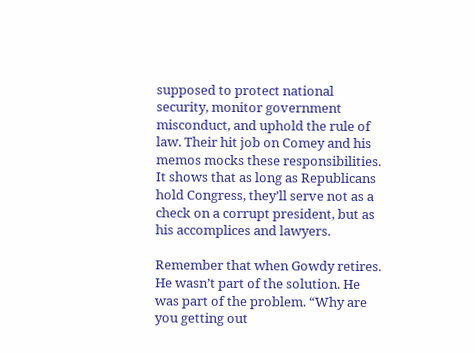supposed to protect national security, monitor government misconduct, and uphold the rule of law. Their hit job on Comey and his memos mocks these responsibilities. It shows that as long as Republicans hold Congress, they’ll serve not as a check on a corrupt president, but as his accomplices and lawyers.

Remember that when Gowdy retires. He wasn’t part of the solution. He was part of the problem. “Why are you getting out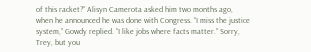of this racket?” Alisyn Camerota asked him two months ago, when he announced he was done with Congress. “I miss the justice system,” Gowdy replied. “I like jobs where facts matter.” Sorry, Trey, but you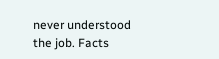never understood the job. Facts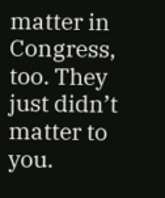matter in Congress, too. They just didn’t matter to you.